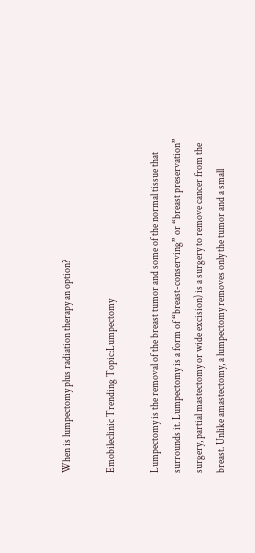When is lumpectomy plus radiation therapy an option?

Emobileclinic Trending Topic:Lumpectomy

Lumpectomy is the removal of the breast tumor and some of the normal tissue that surrounds it. Lumpectomy is a form of “breast-conserving” or “breast preservation” surgery, partial mastectomy or wide excision) is a surgery to remove cancer from the breast. Unlike amastectomy, a lumpectomy removes only the tumor and a small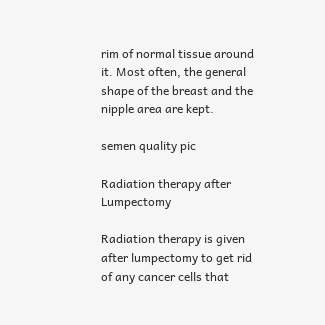rim of normal tissue around it. Most often, the general shape of the breast and the nipple area are kept.

semen quality pic

Radiation therapy after Lumpectomy

Radiation therapy is given after lumpectomy to get rid of any cancer cells that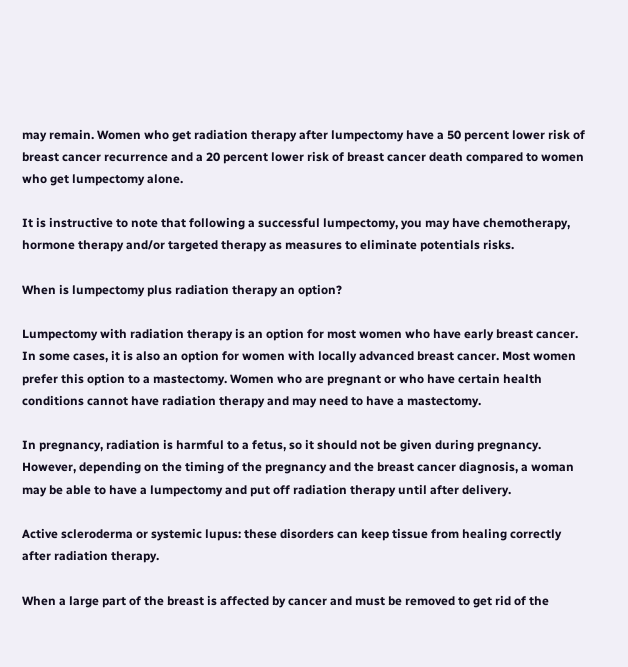may remain. Women who get radiation therapy after lumpectomy have a 50 percent lower risk of breast cancer recurrence and a 20 percent lower risk of breast cancer death compared to women who get lumpectomy alone.

It is instructive to note that following a successful lumpectomy, you may have chemotherapy, hormone therapy and/or targeted therapy as measures to eliminate potentials risks.

When is lumpectomy plus radiation therapy an option?

Lumpectomy with radiation therapy is an option for most women who have early breast cancer. In some cases, it is also an option for women with locally advanced breast cancer. Most women prefer this option to a mastectomy. Women who are pregnant or who have certain health conditions cannot have radiation therapy and may need to have a mastectomy.

In pregnancy, radiation is harmful to a fetus, so it should not be given during pregnancy. However, depending on the timing of the pregnancy and the breast cancer diagnosis, a woman may be able to have a lumpectomy and put off radiation therapy until after delivery.

Active scleroderma or systemic lupus: these disorders can keep tissue from healing correctly after radiation therapy.

When a large part of the breast is affected by cancer and must be removed to get rid of the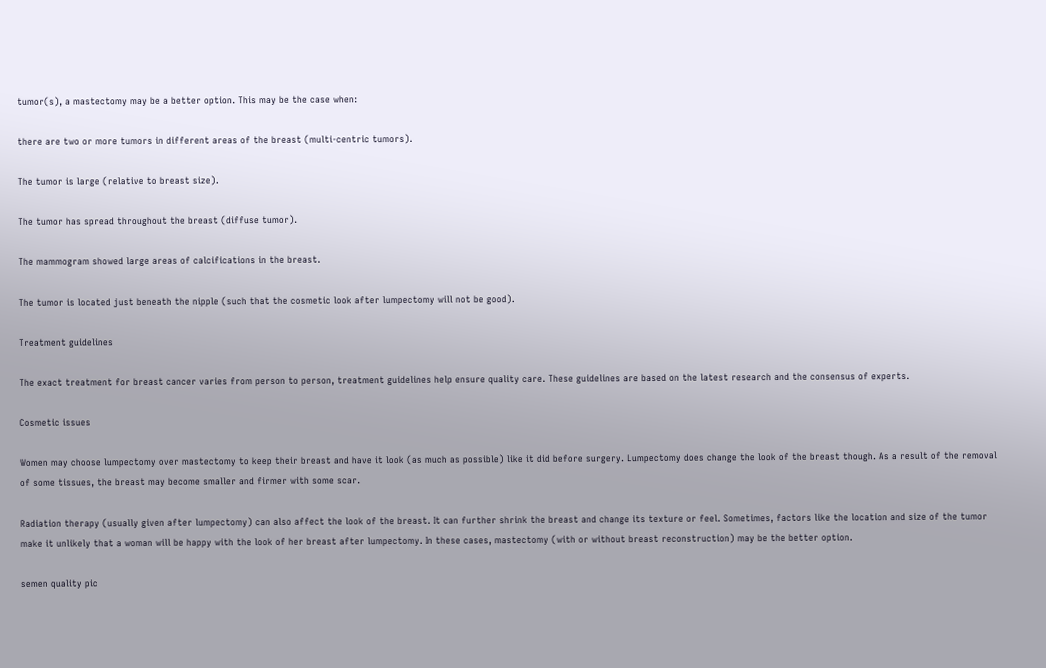tumor(s), a mastectomy may be a better option. This may be the case when:

there are two or more tumors in different areas of the breast (multi-centric tumors).

The tumor is large (relative to breast size).

The tumor has spread throughout the breast (diffuse tumor).

The mammogram showed large areas of calcifications in the breast.

The tumor is located just beneath the nipple (such that the cosmetic look after lumpectomy will not be good).

Treatment guidelines

The exact treatment for breast cancer varies from person to person, treatment guidelines help ensure quality care. These guidelines are based on the latest research and the consensus of experts.

Cosmetic issues

Women may choose lumpectomy over mastectomy to keep their breast and have it look (as much as possible) like it did before surgery. Lumpectomy does change the look of the breast though. As a result of the removal of some tissues, the breast may become smaller and firmer with some scar.

Radiation therapy (usually given after lumpectomy) can also affect the look of the breast. It can further shrink the breast and change its texture or feel. Sometimes, factors like the location and size of the tumor make it unlikely that a woman will be happy with the look of her breast after lumpectomy. In these cases, mastectomy (with or without breast reconstruction) may be the better option.

semen quality pic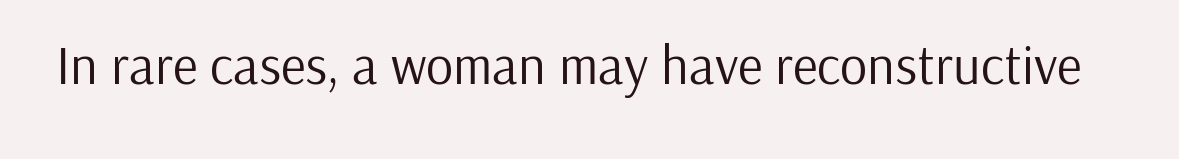In rare cases, a woman may have reconstructive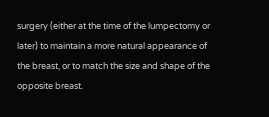surgery (either at the time of the lumpectomy or later) to maintain a more natural appearance of the breast, or to match the size and shape of the opposite breast.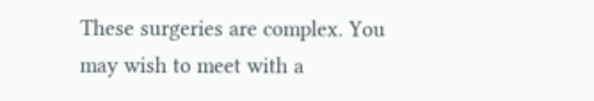These surgeries are complex. You may wish to meet with a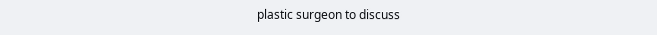plastic surgeon to discuss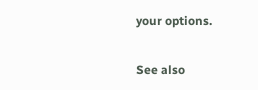your options.

See also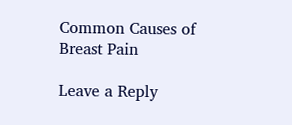Common Causes of Breast Pain

Leave a Reply